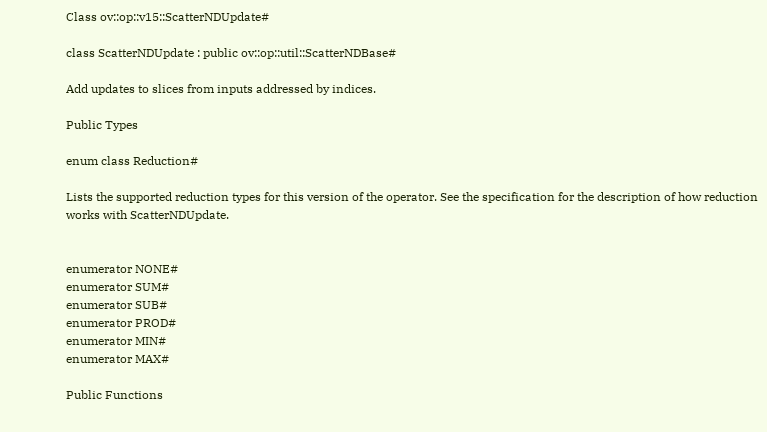Class ov::op::v15::ScatterNDUpdate#

class ScatterNDUpdate : public ov::op::util::ScatterNDBase#

Add updates to slices from inputs addressed by indices.

Public Types

enum class Reduction#

Lists the supported reduction types for this version of the operator. See the specification for the description of how reduction works with ScatterNDUpdate.


enumerator NONE#
enumerator SUM#
enumerator SUB#
enumerator PROD#
enumerator MIN#
enumerator MAX#

Public Functions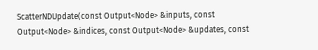ScatterNDUpdate(const Output<Node> &inputs, const Output<Node> &indices, const Output<Node> &updates, const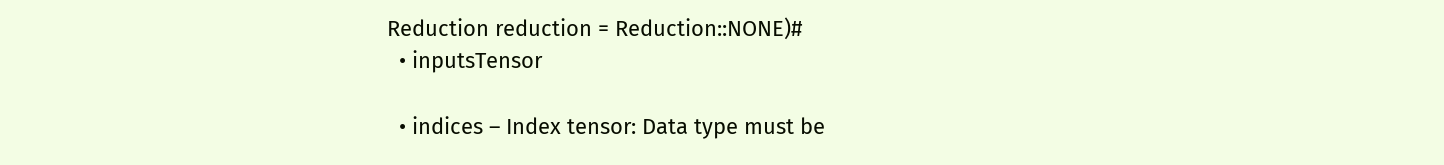Reduction reduction = Reduction::NONE)#
  • inputsTensor

  • indices – Index tensor: Data type must be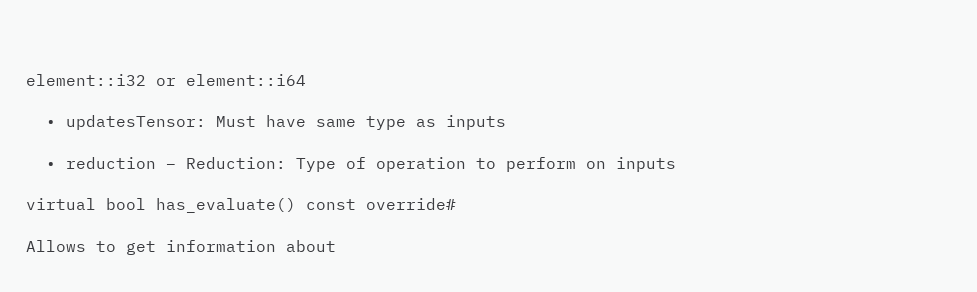element::i32 or element::i64

  • updatesTensor: Must have same type as inputs

  • reduction – Reduction: Type of operation to perform on inputs

virtual bool has_evaluate() const override#

Allows to get information about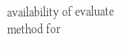availability of evaluate method for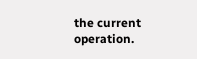the current operation.